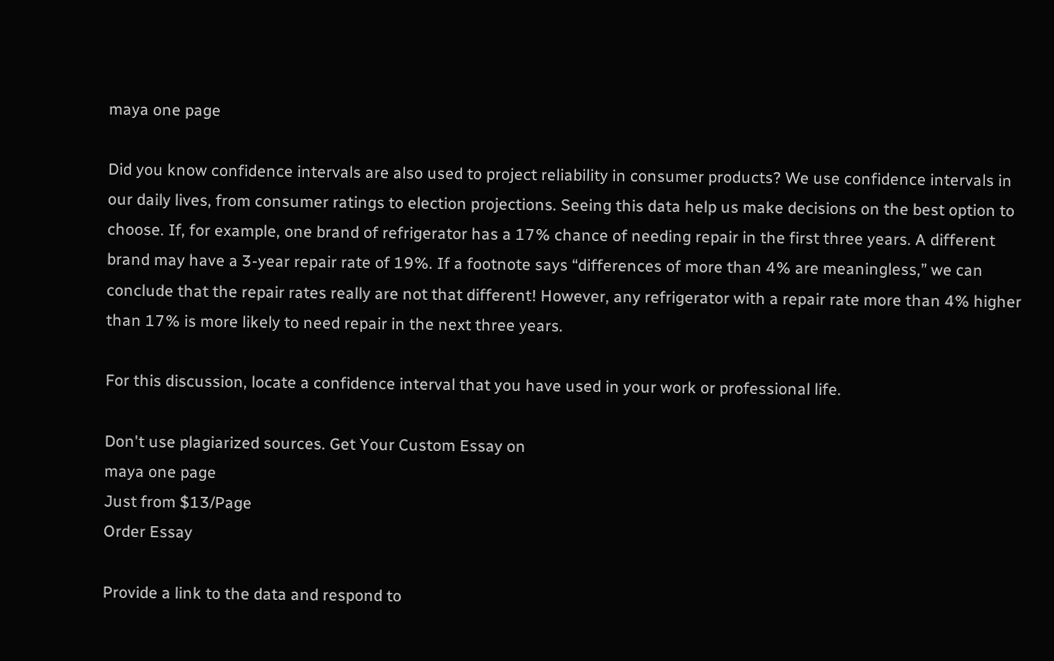maya one page

Did you know confidence intervals are also used to project reliability in consumer products? We use confidence intervals in our daily lives, from consumer ratings to election projections. Seeing this data help us make decisions on the best option to choose. If, for example, one brand of refrigerator has a 17% chance of needing repair in the first three years. A different brand may have a 3-year repair rate of 19%. If a footnote says “differences of more than 4% are meaningless,” we can conclude that the repair rates really are not that different! However, any refrigerator with a repair rate more than 4% higher than 17% is more likely to need repair in the next three years.

For this discussion, locate a confidence interval that you have used in your work or professional life.

Don't use plagiarized sources. Get Your Custom Essay on
maya one page
Just from $13/Page
Order Essay

Provide a link to the data and respond to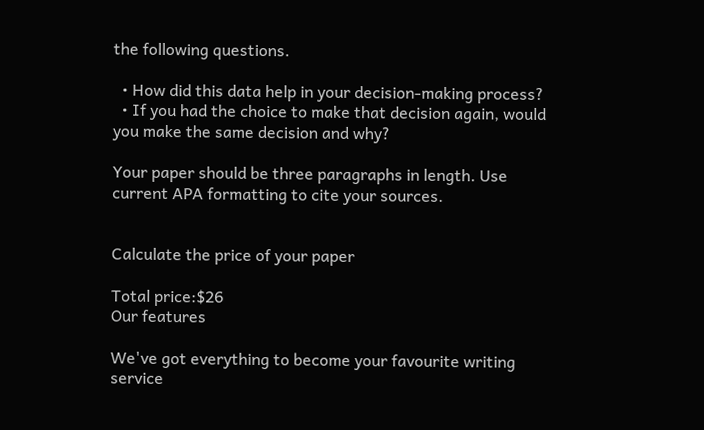the following questions.

  • How did this data help in your decision-making process?
  • If you had the choice to make that decision again, would you make the same decision and why?

Your paper should be three paragraphs in length. Use current APA formatting to cite your sources.


Calculate the price of your paper

Total price:$26
Our features

We've got everything to become your favourite writing service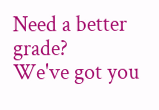Need a better grade?
We've got you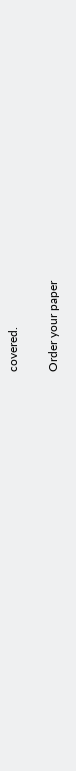covered.

Order your paper